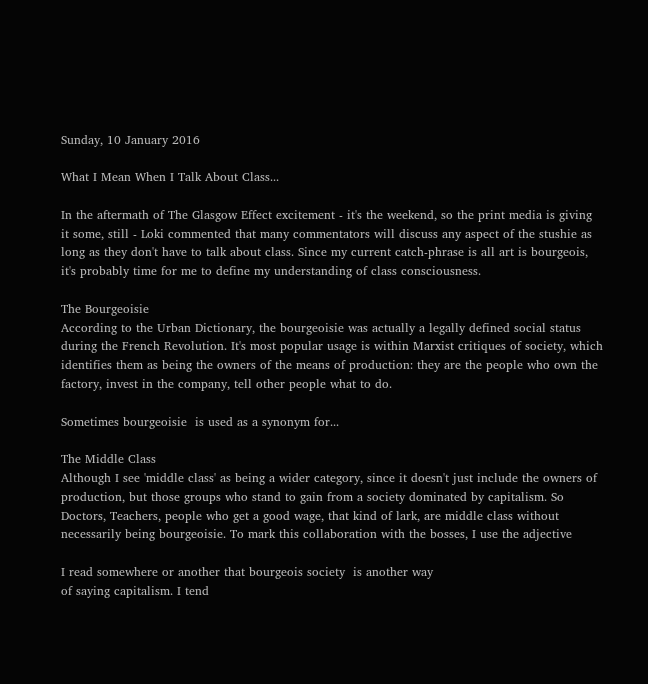Sunday, 10 January 2016

What I Mean When I Talk About Class...

In the aftermath of The Glasgow Effect excitement - it's the weekend, so the print media is giving it some, still - Loki commented that many commentators will discuss any aspect of the stushie as long as they don't have to talk about class. Since my current catch-phrase is all art is bourgeois, it's probably time for me to define my understanding of class consciousness.

The Bourgeoisie
According to the Urban Dictionary, the bourgeoisie was actually a legally defined social status during the French Revolution. It's most popular usage is within Marxist critiques of society, which identifies them as being the owners of the means of production: they are the people who own the factory, invest in the company, tell other people what to do.

Sometimes bourgeoisie  is used as a synonym for...

The Middle Class
Although I see 'middle class' as being a wider category, since it doesn't just include the owners of production, but those groups who stand to gain from a society dominated by capitalism. So Doctors, Teachers, people who get a good wage, that kind of lark, are middle class without necessarily being bourgeoisie. To mark this collaboration with the bosses, I use the adjective

I read somewhere or another that bourgeois society  is another way
of saying capitalism. I tend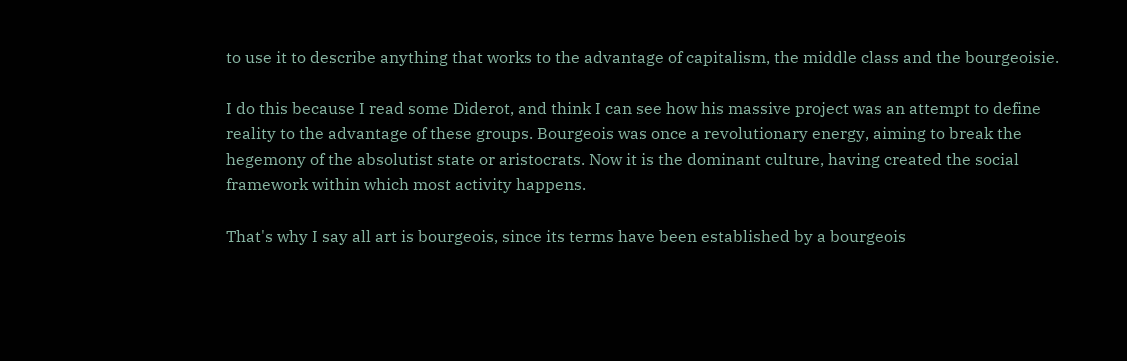to use it to describe anything that works to the advantage of capitalism, the middle class and the bourgeoisie.

I do this because I read some Diderot, and think I can see how his massive project was an attempt to define reality to the advantage of these groups. Bourgeois was once a revolutionary energy, aiming to break the hegemony of the absolutist state or aristocrats. Now it is the dominant culture, having created the social framework within which most activity happens.

That's why I say all art is bourgeois, since its terms have been established by a bourgeois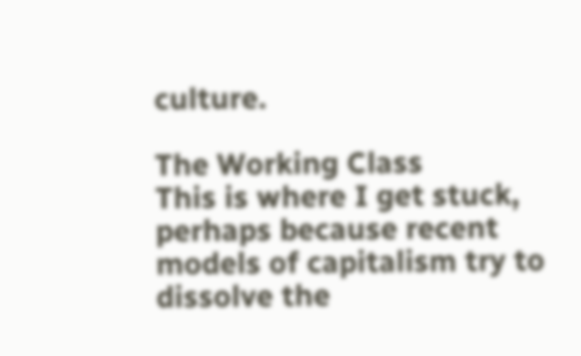culture.

The Working Class
This is where I get stuck, perhaps because recent models of capitalism try to dissolve the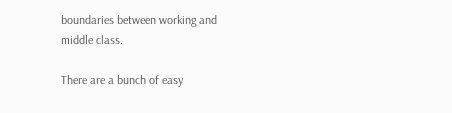boundaries between working and middle class.

There are a bunch of easy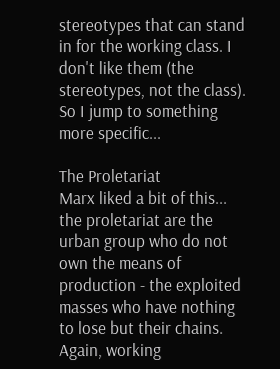stereotypes that can stand in for the working class. I don't like them (the stereotypes, not the class). So I jump to something more specific...

The Proletariat
Marx liked a bit of this... the proletariat are the urban group who do not own the means of production - the exploited masses who have nothing to lose but their chains. Again, working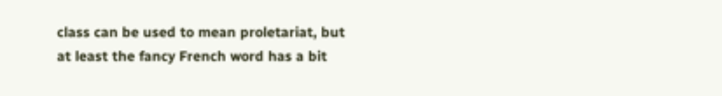class can be used to mean proletariat, but at least the fancy French word has a bit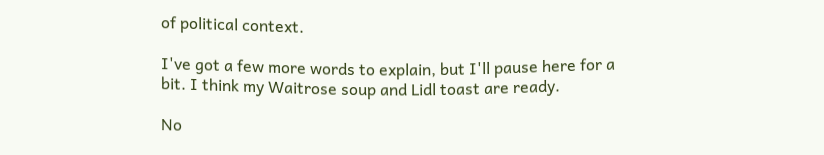of political context.

I've got a few more words to explain, but I'll pause here for a bit. I think my Waitrose soup and Lidl toast are ready.

No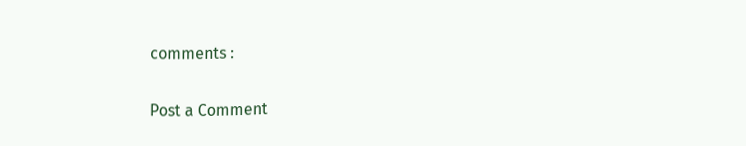comments :

Post a Comment